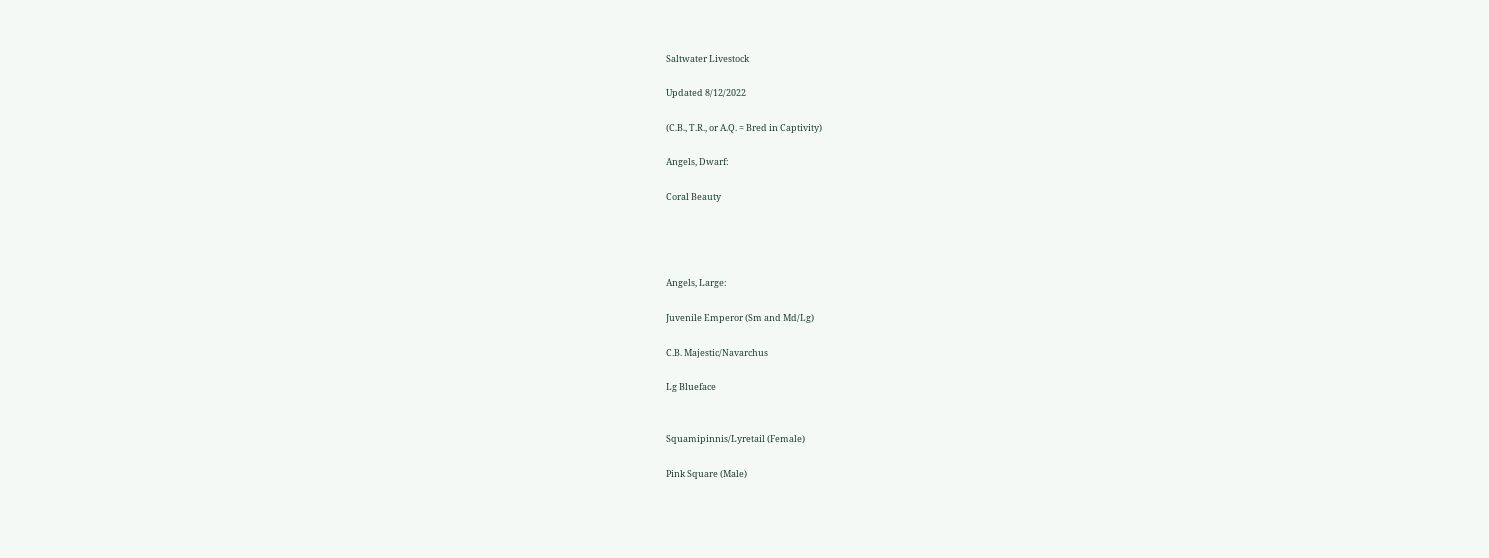Saltwater Livestock

Updated 8/12/2022

(C.B., T.R., or A.Q. = Bred in Captivity)

Angels, Dwarf:

Coral Beauty




Angels, Large:

Juvenile Emperor (Sm and Md/Lg)

C.B. Majestic/Navarchus

Lg Blueface


Squamipinnis/Lyretail (Female)

Pink Square (Male)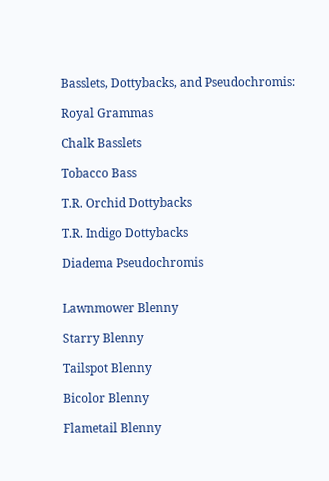Basslets, Dottybacks, and Pseudochromis:

Royal Grammas

Chalk Basslets

Tobacco Bass

T.R. Orchid Dottybacks

T.R. Indigo Dottybacks

Diadema Pseudochromis


Lawnmower Blenny

Starry Blenny

Tailspot Blenny

Bicolor Blenny

Flametail Blenny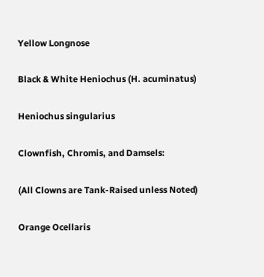Yellow Longnose

Black & White Heniochus (H. acuminatus)

Heniochus singularius

Clownfish, Chromis, and Damsels:

(All Clowns are Tank-Raised unless Noted)

Orange Ocellaris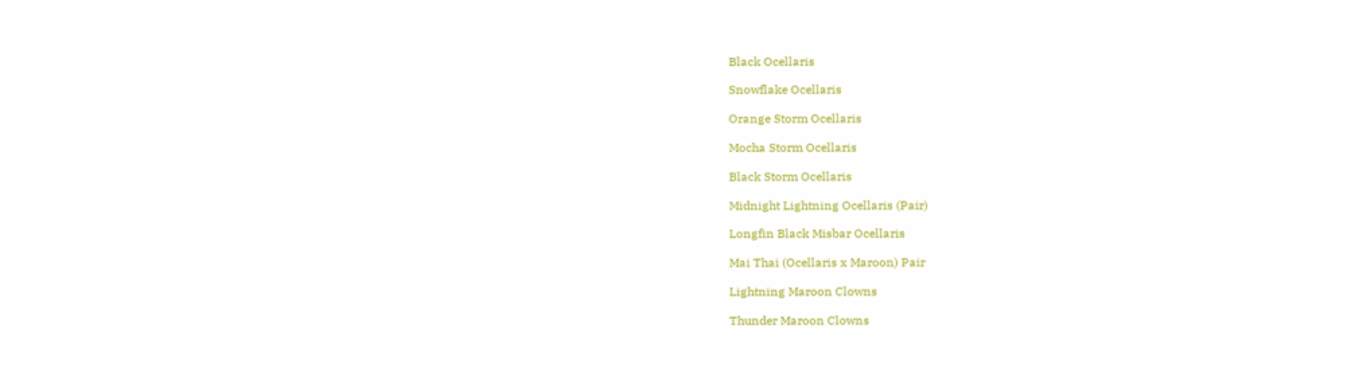Black Ocellaris

Snowflake Ocellaris

Orange Storm Ocellaris

Mocha Storm Ocellaris

Black Storm Ocellaris

Midnight Lightning Ocellaris (Pair)

Longfin Black Misbar Ocellaris

Mai Thai (Ocellaris x Maroon) Pair

Lightning Maroon Clowns

Thunder Maroon Clowns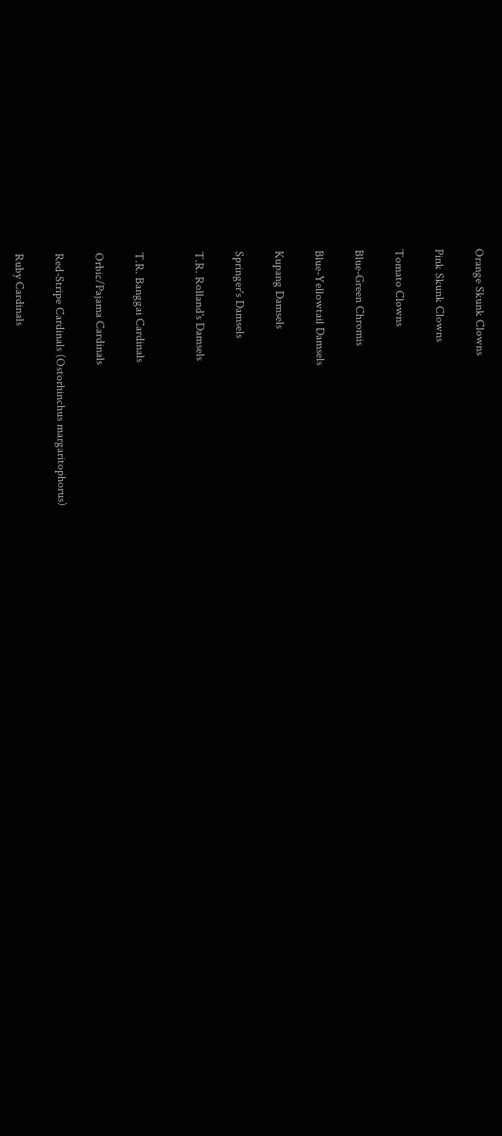Orange Skunk Clowns

Pink Skunk Clowns

Tomato Clowns

Blue-Green Chromis

Blue-Yellowtail Damsels

Kupang Damsels

Springer's Damsels

T.R. Rolland's Damsels


T.R. Banggai Cardinals

Orbic/Pajama Cardinals

Red-Stripe Cardinals (Ostorhinchus margaritophorus)

Ruby Cardinals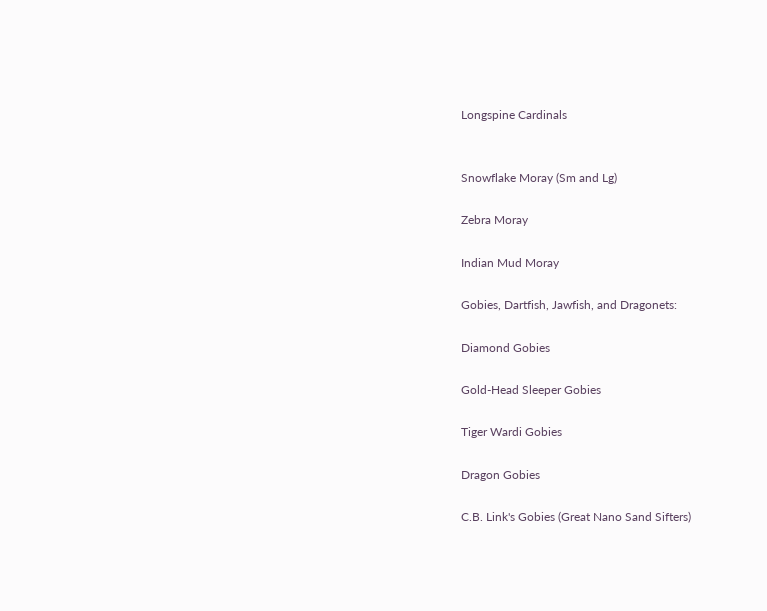Longspine Cardinals


Snowflake Moray (Sm and Lg)

Zebra Moray

Indian Mud Moray

Gobies, Dartfish, Jawfish, and Dragonets:

Diamond Gobies

Gold-Head Sleeper Gobies

Tiger Wardi Gobies

Dragon Gobies

C.B. Link's Gobies (Great Nano Sand Sifters)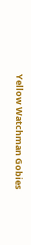Yellow Watchman Gobies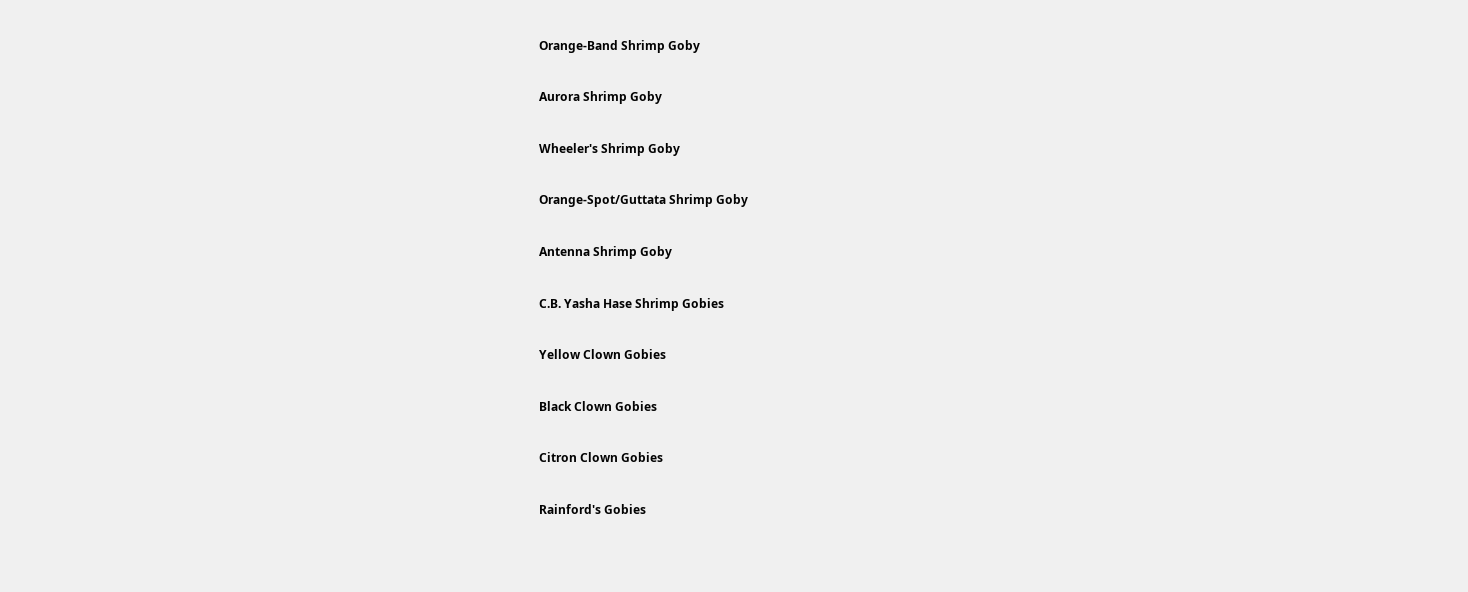Orange-Band Shrimp Goby

Aurora Shrimp Goby

Wheeler's Shrimp Goby

Orange-Spot/Guttata Shrimp Goby

Antenna Shrimp Goby

C.B. Yasha Hase Shrimp Gobies

Yellow Clown Gobies

Black Clown Gobies

Citron Clown Gobies

Rainford's Gobies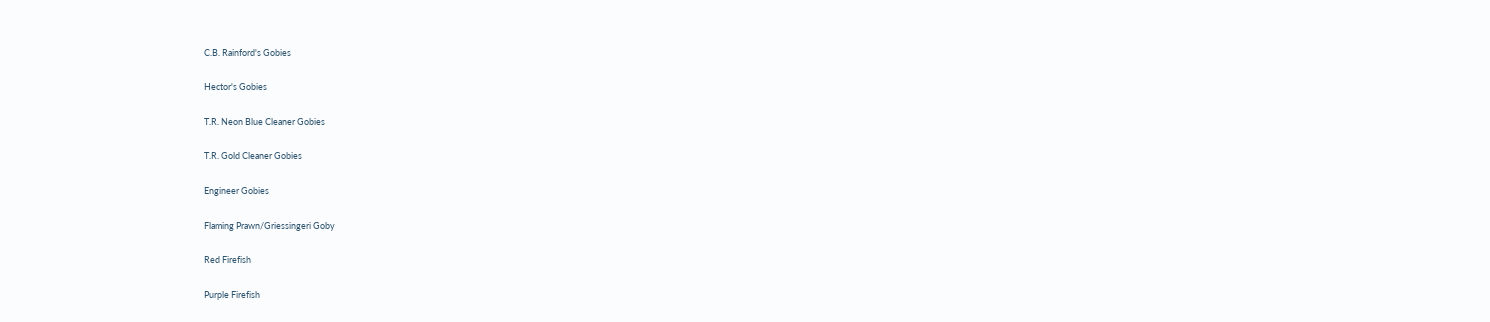C.B. Rainford's Gobies

Hector's Gobies

T.R. Neon Blue Cleaner Gobies

T.R. Gold Cleaner Gobies

Engineer Gobies

Flaming Prawn/Griessingeri Goby

Red Firefish

Purple Firefish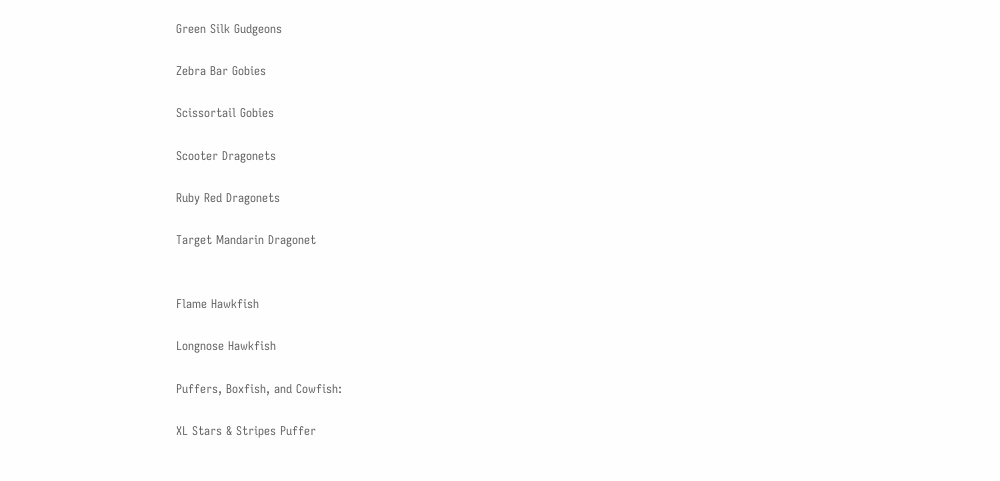Green Silk Gudgeons

Zebra Bar Gobies

Scissortail Gobies

Scooter Dragonets

Ruby Red Dragonets

Target Mandarin Dragonet


Flame Hawkfish

Longnose Hawkfish

Puffers, Boxfish, and Cowfish:

XL Stars & Stripes Puffer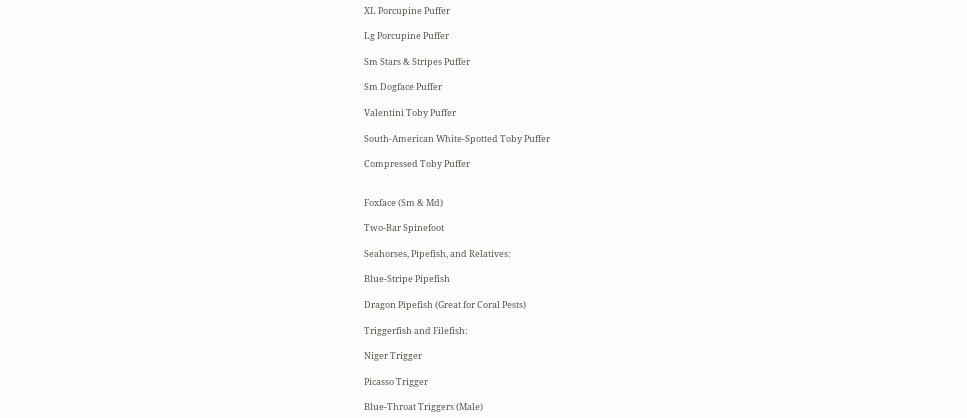XL Porcupine Puffer

Lg Porcupine Puffer

Sm Stars & Stripes Puffer

Sm Dogface Puffer

Valentini Toby Puffer

South-American White-Spotted Toby Puffer

Compressed Toby Puffer


Foxface (Sm & Md)

Two-Bar Spinefoot

Seahorses, Pipefish, and Relatives:

Blue-Stripe Pipefish

Dragon Pipefish (Great for Coral Pests)

Triggerfish and Filefish:

Niger Trigger

Picasso Trigger

Blue-Throat Triggers (Male)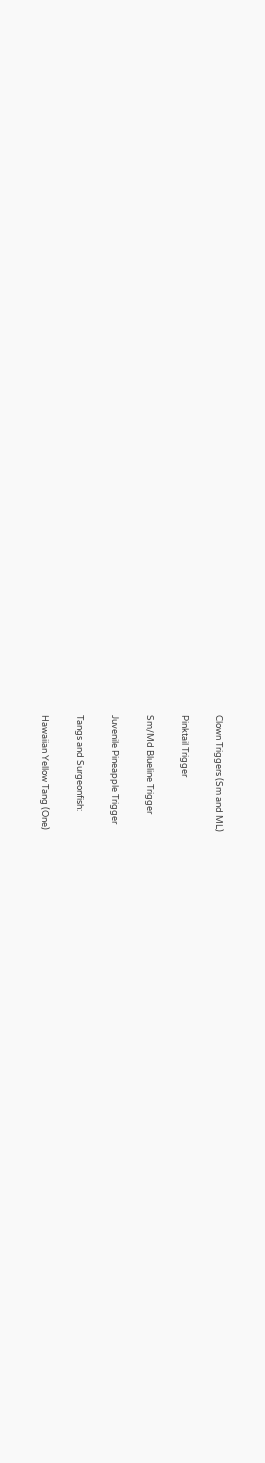Clown Triggers (Sm and ML)

Pinktail Trigger

Sm/Md Blueline Trigger

Juvenile Pineapple Trigger

Tangs and Surgeonfish:

Hawaiian Yellow Tang (One)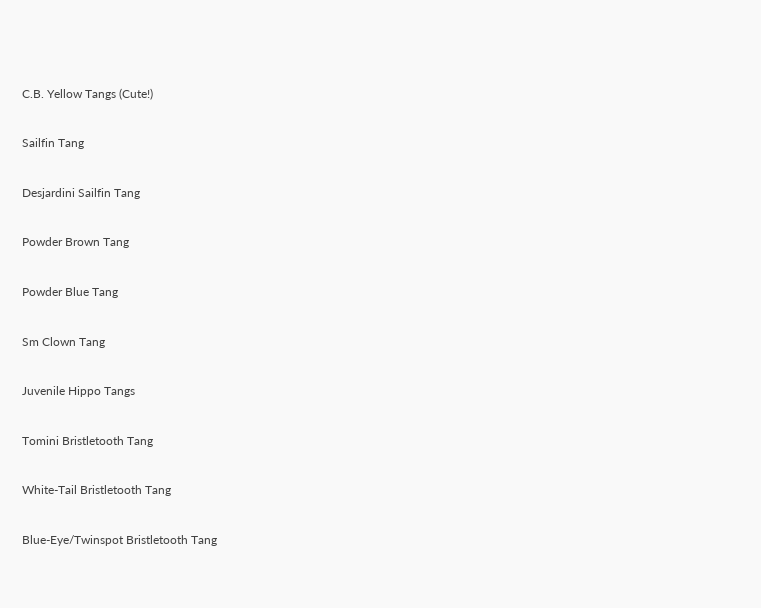C.B. Yellow Tangs (Cute!)

Sailfin Tang

Desjardini Sailfin Tang

Powder Brown Tang

Powder Blue Tang

Sm Clown Tang

Juvenile Hippo Tangs

Tomini Bristletooth Tang

White-Tail Bristletooth Tang

Blue-Eye/Twinspot Bristletooth Tang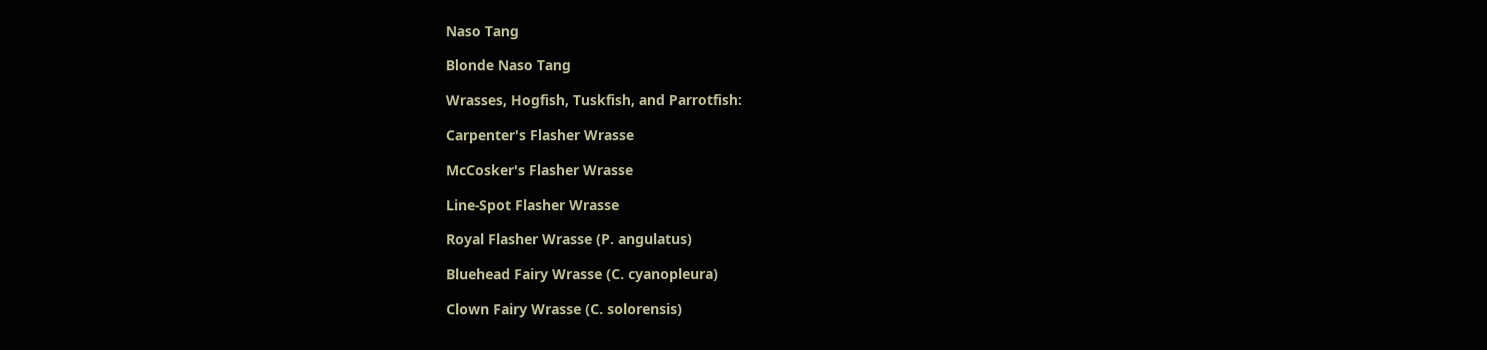Naso Tang

Blonde Naso Tang

Wrasses, Hogfish, Tuskfish, and Parrotfish:

Carpenter's Flasher Wrasse

McCosker's Flasher Wrasse

Line-Spot Flasher Wrasse

Royal Flasher Wrasse (P. angulatus)

Bluehead Fairy Wrasse (C. cyanopleura)

Clown Fairy Wrasse (C. solorensis)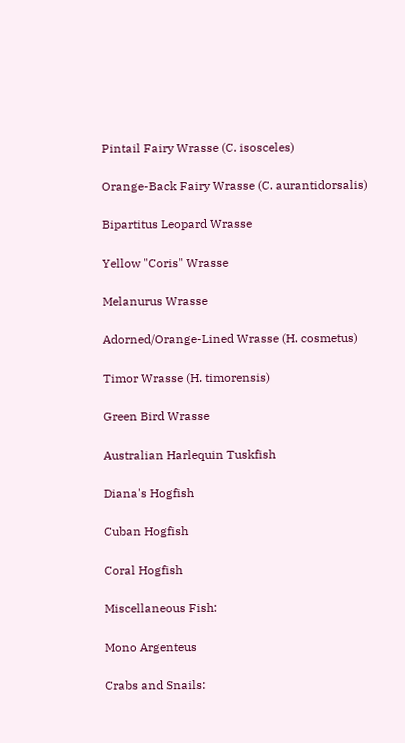Pintail Fairy Wrasse (C. isosceles)

Orange-Back Fairy Wrasse (C. aurantidorsalis)

Bipartitus Leopard Wrasse

Yellow "Coris" Wrasse

Melanurus Wrasse

Adorned/Orange-Lined Wrasse (H. cosmetus)

Timor Wrasse (H. timorensis)

Green Bird Wrasse

Australian Harlequin Tuskfish

Diana's Hogfish

Cuban Hogfish

Coral Hogfish

Miscellaneous Fish:

Mono Argenteus

Crabs and Snails: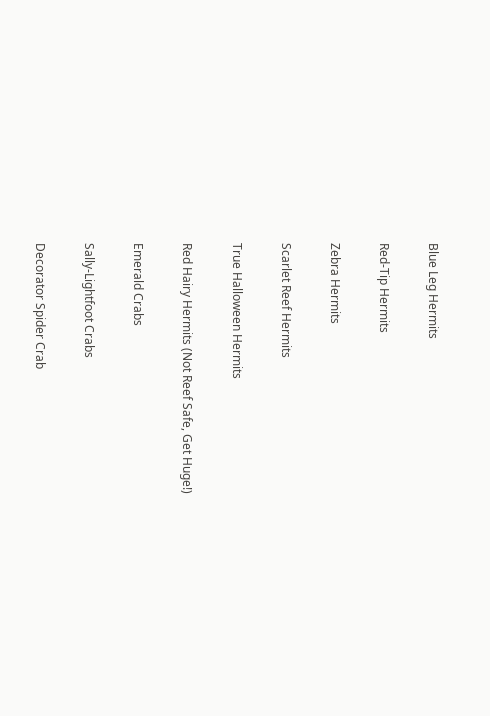Blue Leg Hermits

Red-Tip Hermits

Zebra Hermits

Scarlet Reef Hermits

True Halloween Hermits

Red Hairy Hermits (Not Reef Safe, Get Huge!)

Emerald Crabs

Sally-Lightfoot Crabs

Decorator Spider Crab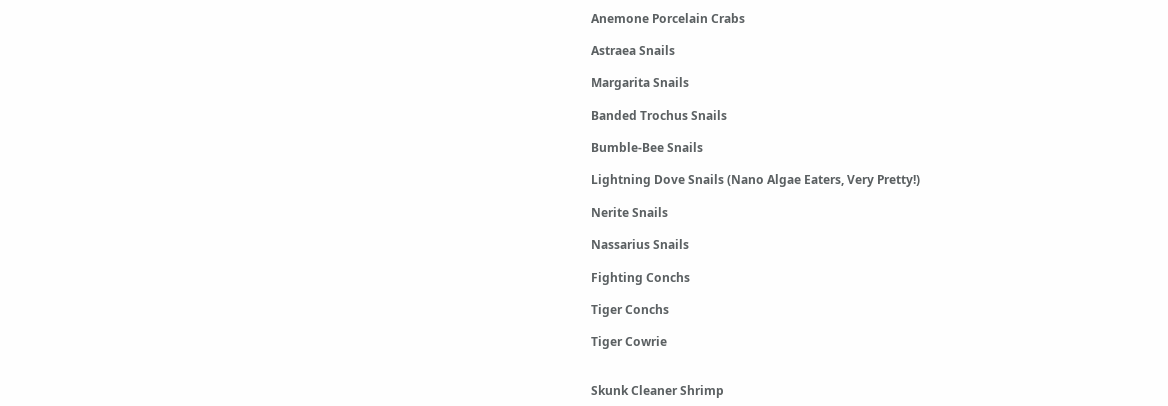Anemone Porcelain Crabs

Astraea Snails

Margarita Snails

Banded Trochus Snails

Bumble-Bee Snails

Lightning Dove Snails (Nano Algae Eaters, Very Pretty!)

Nerite Snails

Nassarius Snails

Fighting Conchs

Tiger Conchs

Tiger Cowrie


Skunk Cleaner Shrimp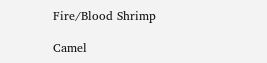Fire/Blood Shrimp

Camel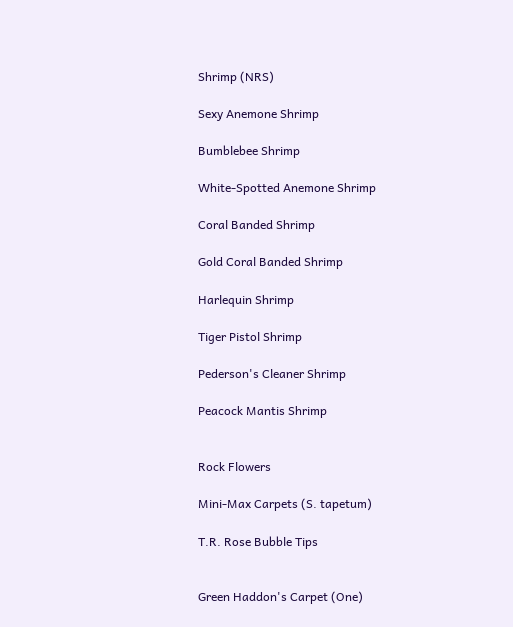Shrimp (NRS)

Sexy Anemone Shrimp

Bumblebee Shrimp

White-Spotted Anemone Shrimp

Coral Banded Shrimp

Gold Coral Banded Shrimp

Harlequin Shrimp

Tiger Pistol Shrimp

Pederson's Cleaner Shrimp

Peacock Mantis Shrimp


Rock Flowers

Mini-Max Carpets (S. tapetum)

T.R. Rose Bubble Tips


Green Haddon's Carpet (One)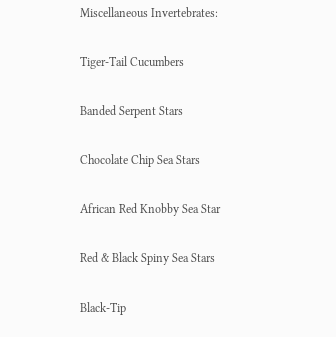Miscellaneous Invertebrates:

Tiger-Tail Cucumbers

Banded Serpent Stars

Chocolate Chip Sea Stars

African Red Knobby Sea Star

Red & Black Spiny Sea Stars

Black-Tip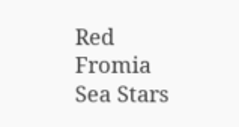Red Fromia Sea Stars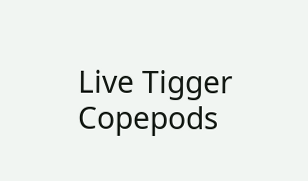Live Tigger Copepods